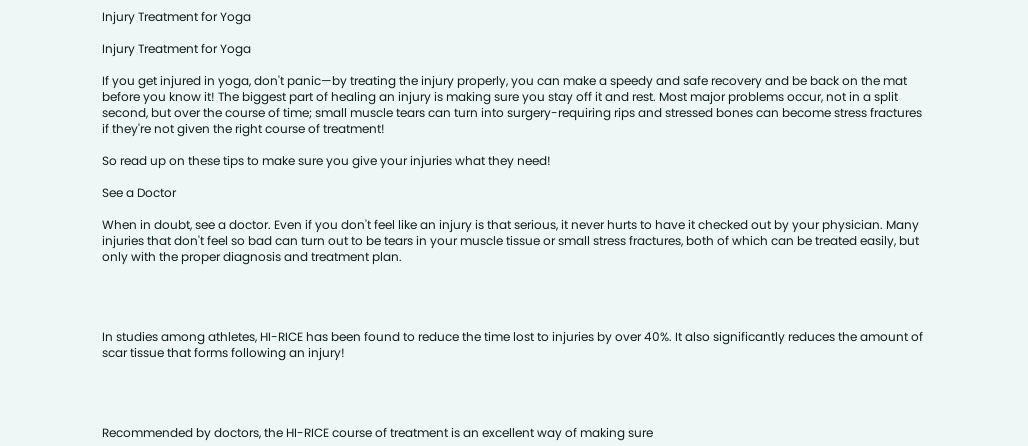Injury Treatment for Yoga

Injury Treatment for Yoga

If you get injured in yoga, don't panic—by treating the injury properly, you can make a speedy and safe recovery and be back on the mat before you know it! The biggest part of healing an injury is making sure you stay off it and rest. Most major problems occur, not in a split second, but over the course of time; small muscle tears can turn into surgery-requiring rips and stressed bones can become stress fractures if they're not given the right course of treatment!

So read up on these tips to make sure you give your injuries what they need!

See a Doctor

When in doubt, see a doctor. Even if you don't feel like an injury is that serious, it never hurts to have it checked out by your physician. Many injuries that don't feel so bad can turn out to be tears in your muscle tissue or small stress fractures, both of which can be treated easily, but only with the proper diagnosis and treatment plan.




In studies among athletes, HI-RICE has been found to reduce the time lost to injuries by over 40%. It also significantly reduces the amount of scar tissue that forms following an injury!




Recommended by doctors, the HI-RICE course of treatment is an excellent way of making sure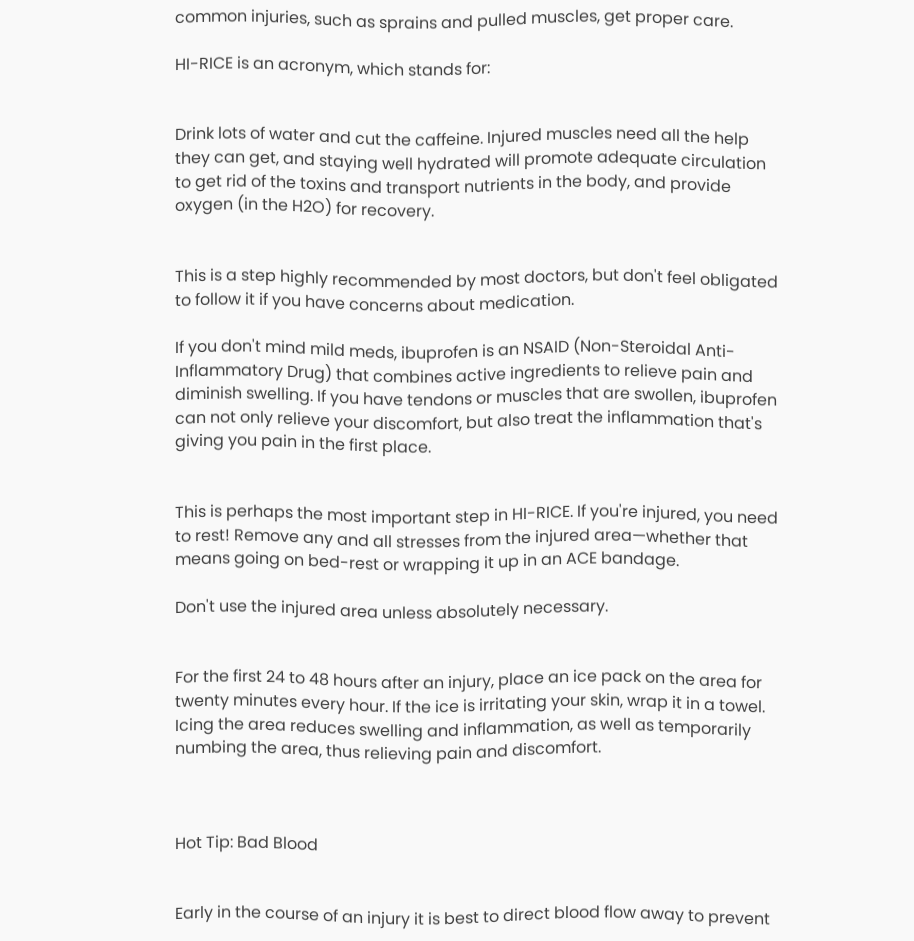common injuries, such as sprains and pulled muscles, get proper care.

HI-RICE is an acronym, which stands for:


Drink lots of water and cut the caffeine. Injured muscles need all the help they can get, and staying well hydrated will promote adequate circulation to get rid of the toxins and transport nutrients in the body, and provide oxygen (in the H2O) for recovery.


This is a step highly recommended by most doctors, but don't feel obligated to follow it if you have concerns about medication.

If you don't mind mild meds, ibuprofen is an NSAID (Non-Steroidal Anti-Inflammatory Drug) that combines active ingredients to relieve pain and diminish swelling. If you have tendons or muscles that are swollen, ibuprofen can not only relieve your discomfort, but also treat the inflammation that's giving you pain in the first place.


This is perhaps the most important step in HI-RICE. If you're injured, you need to rest! Remove any and all stresses from the injured area—whether that means going on bed-rest or wrapping it up in an ACE bandage.

Don't use the injured area unless absolutely necessary.


For the first 24 to 48 hours after an injury, place an ice pack on the area for twenty minutes every hour. If the ice is irritating your skin, wrap it in a towel. Icing the area reduces swelling and inflammation, as well as temporarily numbing the area, thus relieving pain and discomfort.



Hot Tip: Bad Blood


Early in the course of an injury it is best to direct blood flow away to prevent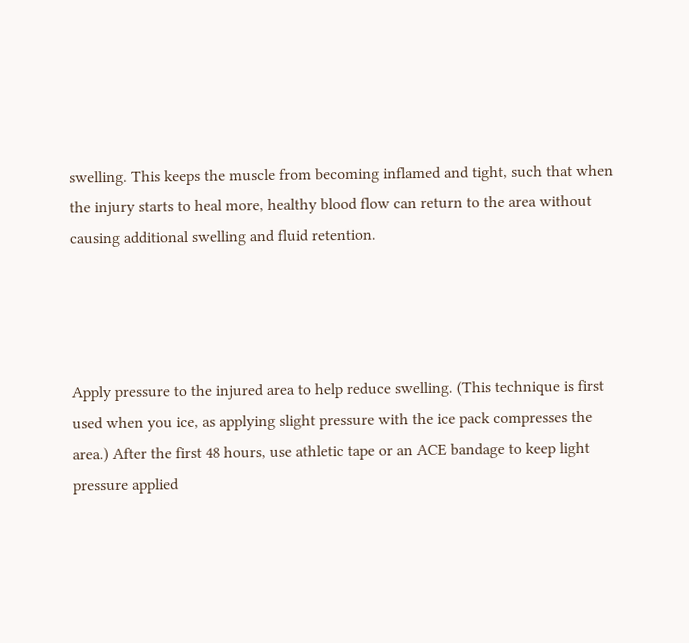swelling. This keeps the muscle from becoming inflamed and tight, such that when the injury starts to heal more, healthy blood flow can return to the area without causing additional swelling and fluid retention.




Apply pressure to the injured area to help reduce swelling. (This technique is first used when you ice, as applying slight pressure with the ice pack compresses the area.) After the first 48 hours, use athletic tape or an ACE bandage to keep light pressure applied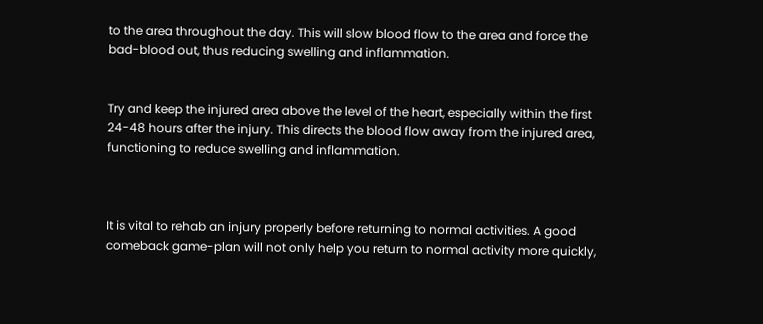to the area throughout the day. This will slow blood flow to the area and force the bad-blood out, thus reducing swelling and inflammation.


Try and keep the injured area above the level of the heart, especially within the first 24-48 hours after the injury. This directs the blood flow away from the injured area, functioning to reduce swelling and inflammation.



It is vital to rehab an injury properly before returning to normal activities. A good comeback game-plan will not only help you return to normal activity more quickly,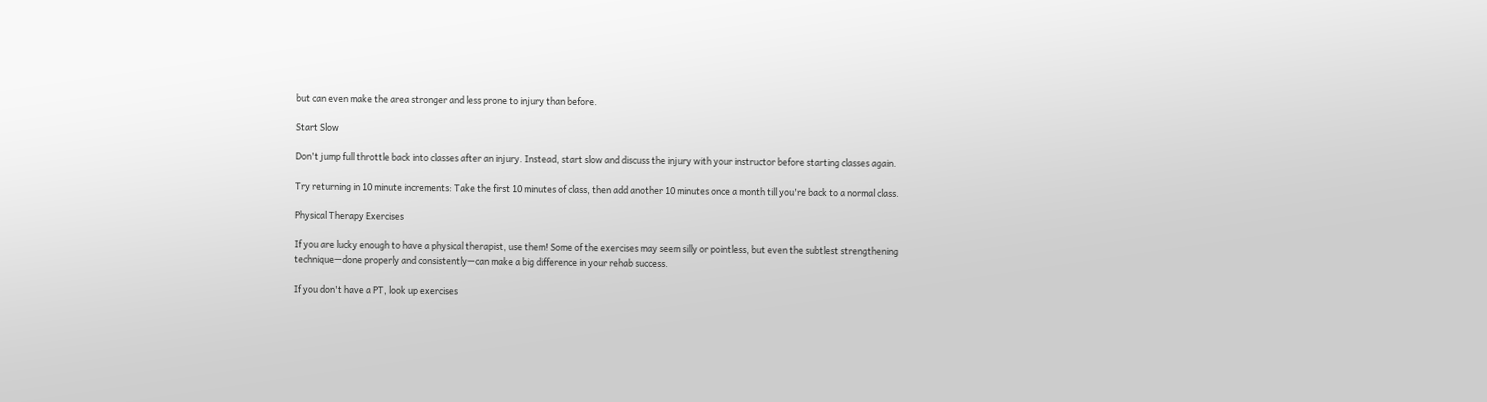but can even make the area stronger and less prone to injury than before.

Start Slow

Don't jump full throttle back into classes after an injury. Instead, start slow and discuss the injury with your instructor before starting classes again.

Try returning in 10 minute increments: Take the first 10 minutes of class, then add another 10 minutes once a month till you're back to a normal class.

Physical Therapy Exercises

If you are lucky enough to have a physical therapist, use them! Some of the exercises may seem silly or pointless, but even the subtlest strengthening technique—done properly and consistently—can make a big difference in your rehab success.

If you don't have a PT, look up exercises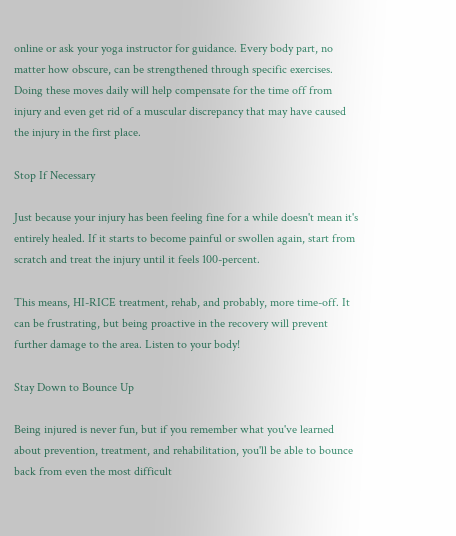online or ask your yoga instructor for guidance. Every body part, no matter how obscure, can be strengthened through specific exercises. Doing these moves daily will help compensate for the time off from injury and even get rid of a muscular discrepancy that may have caused the injury in the first place.

Stop If Necessary

Just because your injury has been feeling fine for a while doesn't mean it's entirely healed. If it starts to become painful or swollen again, start from scratch and treat the injury until it feels 100-percent.

This means, HI-RICE treatment, rehab, and probably, more time-off. It can be frustrating, but being proactive in the recovery will prevent further damage to the area. Listen to your body!

Stay Down to Bounce Up

Being injured is never fun, but if you remember what you've learned about prevention, treatment, and rehabilitation, you'll be able to bounce back from even the most difficult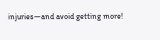injuries—and avoid getting more!